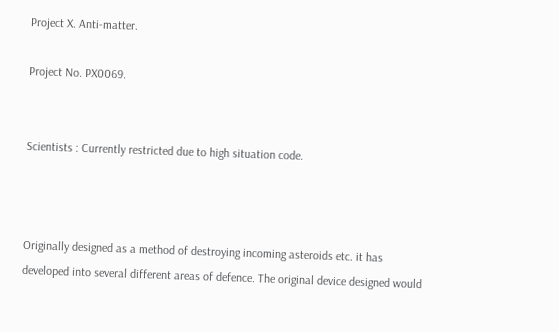Project X. Anti-matter.

Project No. PX0069.


Scientists : Currently restricted due to high situation code.



Originally designed as a method of destroying incoming asteroids etc. it has developed into several different areas of defence. The original device designed would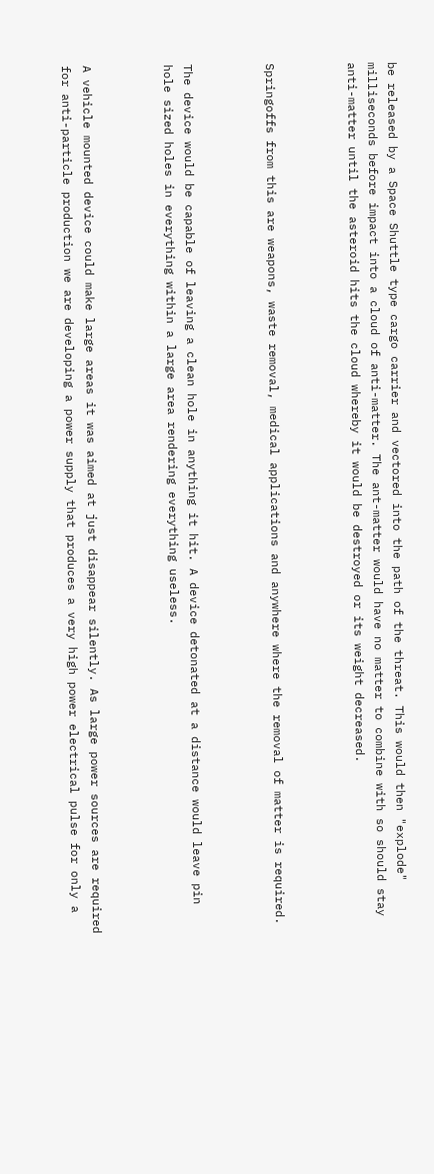be released by a Space Shuttle type cargo carrier and vectored into the path of the threat. This would then "explode" milliseconds before impact into a cloud of anti-matter. The ant-matter would have no matter to combine with so should stay anti-matter until the asteroid hits the cloud whereby it would be destroyed or its weight decreased.



Springoffs from this are weapons, waste removal, medical applications and anywhere where the removal of matter is required.



The device would be capable of leaving a clean hole in anything it hit. A device detonated at a distance would leave pin hole sized holes in everything within a large area rendering everything useless.



A vehicle mounted device could make large areas it was aimed at just disappear silently. As large power sources are required for anti-particle production we are developing a power supply that produces a very high power electrical pulse for only a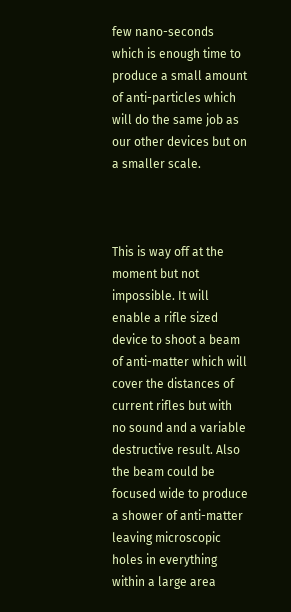few nano-seconds which is enough time to produce a small amount of anti-particles which will do the same job as our other devices but on a smaller scale.



This is way off at the moment but not impossible. It will enable a rifle sized device to shoot a beam of anti-matter which will cover the distances of current rifles but with no sound and a variable destructive result. Also the beam could be focused wide to produce a shower of anti-matter leaving microscopic holes in everything within a large area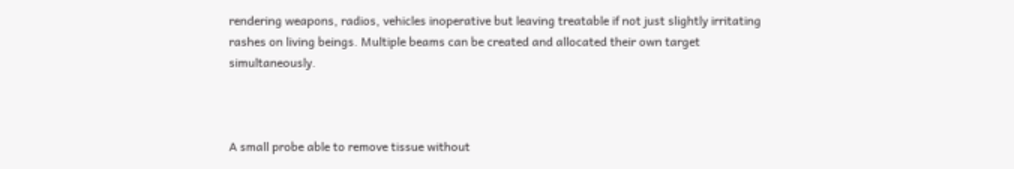rendering weapons, radios, vehicles inoperative but leaving treatable if not just slightly irritating rashes on living beings. Multiple beams can be created and allocated their own target simultaneously.



A small probe able to remove tissue without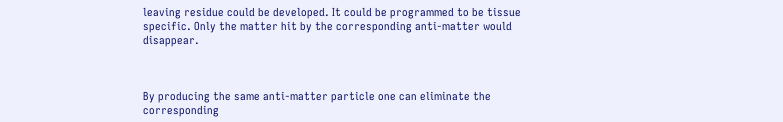leaving residue could be developed. It could be programmed to be tissue specific. Only the matter hit by the corresponding anti-matter would disappear.



By producing the same anti-matter particle one can eliminate the corresponding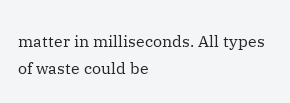matter in milliseconds. All types of waste could be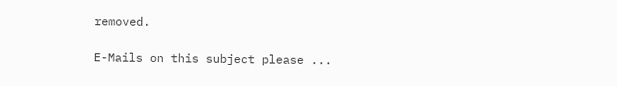removed.

E-Mails on this subject please ...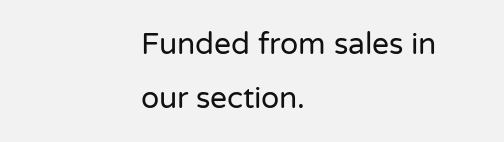Funded from sales in our section.